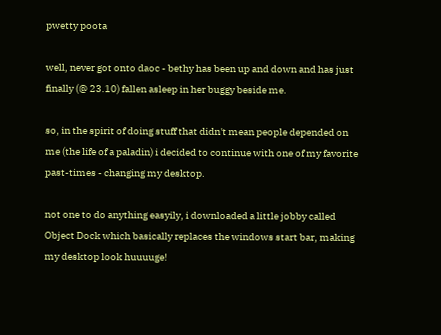pwetty poota

well, never got onto daoc - bethy has been up and down and has just finally (@ 23.10) fallen asleep in her buggy beside me.

so, in the spirit of doing stuff that didn't mean people depended on me (the life of a paladin) i decided to continue with one of my favorite past-times - changing my desktop.

not one to do anything easyily, i downloaded a little jobby called Object Dock which basically replaces the windows start bar, making my desktop look huuuuge!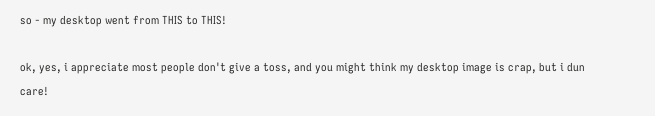so - my desktop went from THIS to THIS!

ok, yes, i appreciate most people don't give a toss, and you might think my desktop image is crap, but i dun care!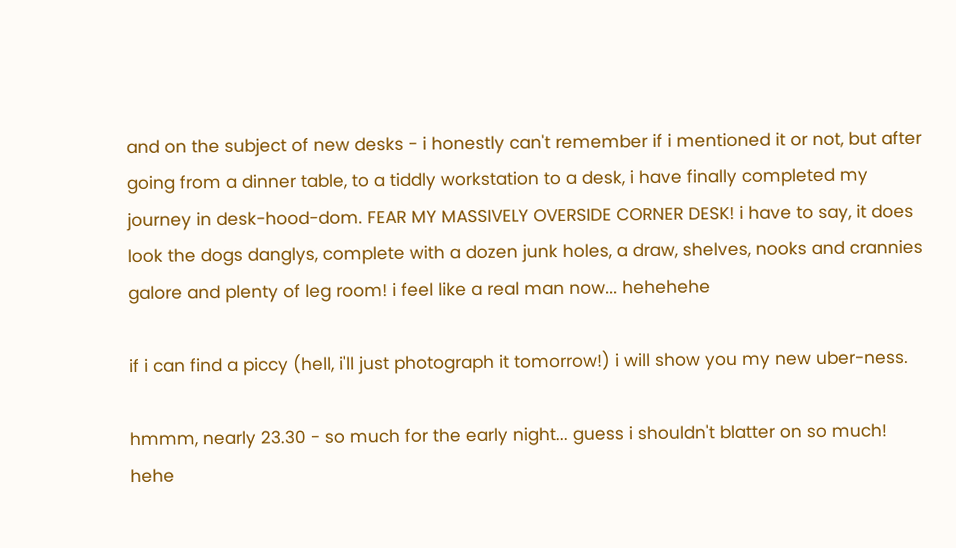and on the subject of new desks - i honestly can't remember if i mentioned it or not, but after going from a dinner table, to a tiddly workstation to a desk, i have finally completed my journey in desk-hood-dom. FEAR MY MASSIVELY OVERSIDE CORNER DESK! i have to say, it does look the dogs danglys, complete with a dozen junk holes, a draw, shelves, nooks and crannies galore and plenty of leg room! i feel like a real man now... hehehehe

if i can find a piccy (hell, i'll just photograph it tomorrow!) i will show you my new uber-ness.

hmmm, nearly 23.30 - so much for the early night... guess i shouldn't blatter on so much! hehe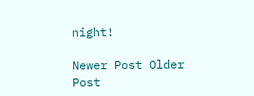night!

Newer Post Older Post